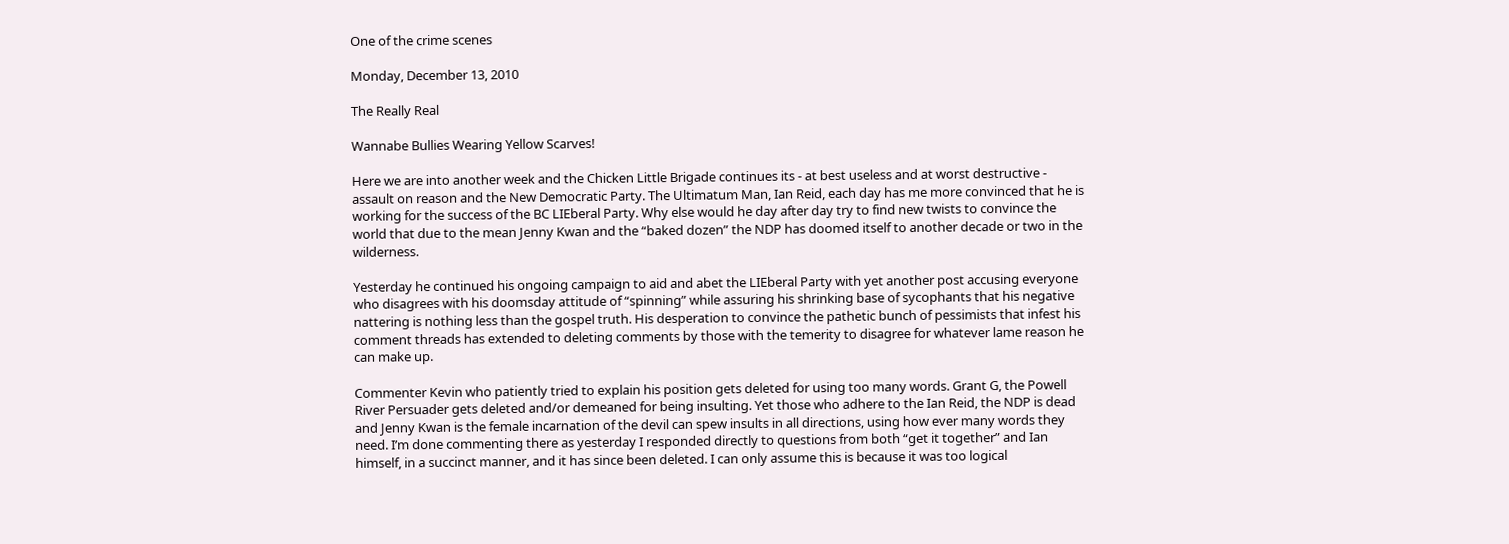One of the crime scenes

Monday, December 13, 2010

The Really Real

Wannabe Bullies Wearing Yellow Scarves!

Here we are into another week and the Chicken Little Brigade continues its - at best useless and at worst destructive - assault on reason and the New Democratic Party. The Ultimatum Man, Ian Reid, each day has me more convinced that he is working for the success of the BC LIEberal Party. Why else would he day after day try to find new twists to convince the world that due to the mean Jenny Kwan and the “baked dozen” the NDP has doomed itself to another decade or two in the wilderness.

Yesterday he continued his ongoing campaign to aid and abet the LIEberal Party with yet another post accusing everyone who disagrees with his doomsday attitude of “spinning” while assuring his shrinking base of sycophants that his negative nattering is nothing less than the gospel truth. His desperation to convince the pathetic bunch of pessimists that infest his comment threads has extended to deleting comments by those with the temerity to disagree for whatever lame reason he can make up.

Commenter Kevin who patiently tried to explain his position gets deleted for using too many words. Grant G, the Powell River Persuader gets deleted and/or demeaned for being insulting. Yet those who adhere to the Ian Reid, the NDP is dead and Jenny Kwan is the female incarnation of the devil can spew insults in all directions, using how ever many words they need. I’m done commenting there as yesterday I responded directly to questions from both “get it together” and Ian himself, in a succinct manner, and it has since been deleted. I can only assume this is because it was too logical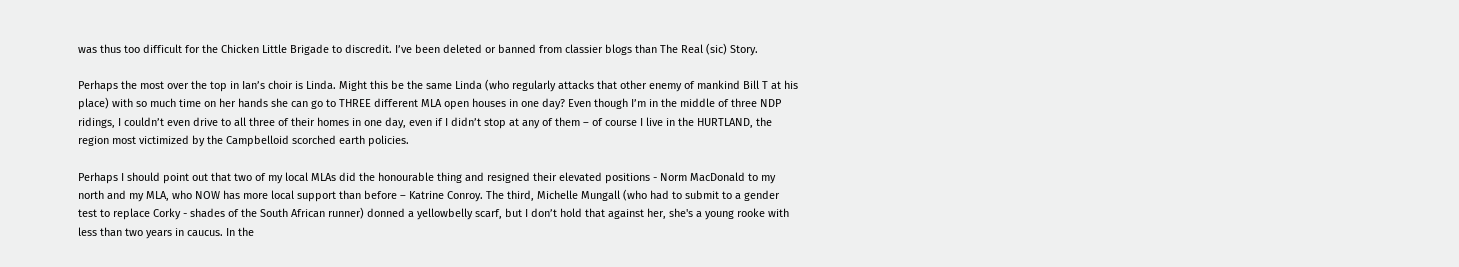was thus too difficult for the Chicken Little Brigade to discredit. I’ve been deleted or banned from classier blogs than The Real (sic) Story.

Perhaps the most over the top in Ian’s choir is Linda. Might this be the same Linda (who regularly attacks that other enemy of mankind Bill T at his place) with so much time on her hands she can go to THREE different MLA open houses in one day? Even though I’m in the middle of three NDP ridings, I couldn’t even drive to all three of their homes in one day, even if I didn’t stop at any of them – of course I live in the HURTLAND, the region most victimized by the Campbelloid scorched earth policies.

Perhaps I should point out that two of my local MLAs did the honourable thing and resigned their elevated positions - Norm MacDonald to my north and my MLA, who NOW has more local support than before – Katrine Conroy. The third, Michelle Mungall (who had to submit to a gender test to replace Corky - shades of the South African runner) donned a yellowbelly scarf, but I don’t hold that against her, she's a young rooke with less than two years in caucus. In the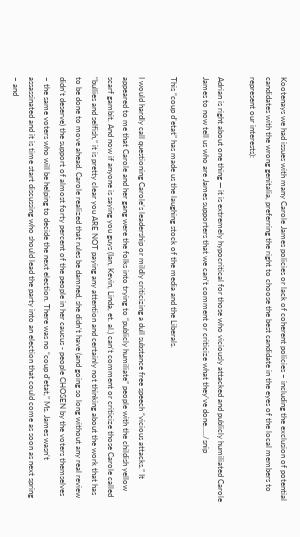Kootenays we had issues with many Carole James policies or lack of coherent policies – including the exclusion of potential candidates with the wrong genitalia, preferring the right to choose the best candidate in the eyes of the local members to represent our interests):

Adrian is right about one thing — it is extremely hypocritical for those who viciously attacked and publicly humiliated Carole James to now tell us who are James supporters that we can’t comment or criticize what they’ve done…../snip

This “coup d’etat” has made us the laughing stock of the media and the Liberals.

I would hardly call questioning Carole’s leadership or mildly criticizing a dull substance free speech “vicious attacks.” It appeared to me that Carole and her gang were the folks into trying to “publicly humiliate” people with the childish yellow scarf gambit. And now if anyone is saying you guys (Ian, Kevin, Linda, et. al.) can’t comment or criticize those Carole called “bullies and selfish,” it is pretty clear you ARE NOT paying any attention and certainly not thinking about the work that has to be done to move ahead. Carole realized that rules be damned, she didn’t have (and going so long without any real review didn’t deserve) the support of almost forty percent of the people in her caucus - people CHOSEN by the voters themselves – the same voters who will be helping to decide the next election. There was no “coup d’etat,” Ms. James wasn’t assassinated and it is time start discussing who should lead the party into an election that could come as soon as next spring – and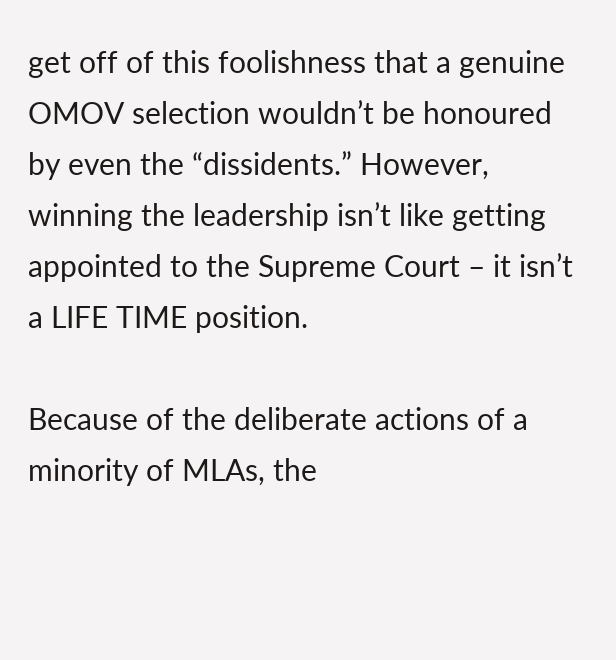get off of this foolishness that a genuine OMOV selection wouldn’t be honoured by even the “dissidents.” However, winning the leadership isn’t like getting appointed to the Supreme Court – it isn’t a LIFE TIME position.

Because of the deliberate actions of a minority of MLAs, the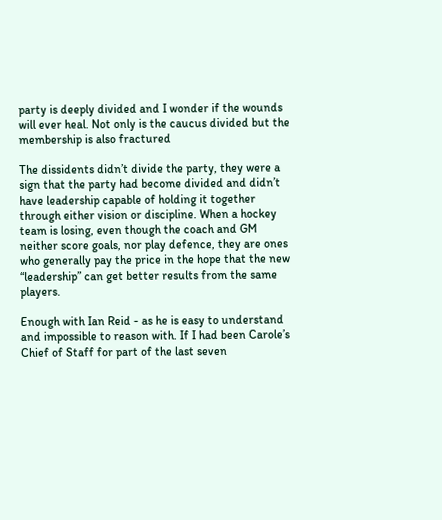party is deeply divided and I wonder if the wounds will ever heal. Not only is the caucus divided but the membership is also fractured

The dissidents didn’t divide the party, they were a sign that the party had become divided and didn’t have leadership capable of holding it together through either vision or discipline. When a hockey team is losing, even though the coach and GM neither score goals, nor play defence, they are ones who generally pay the price in the hope that the new “leadership” can get better results from the same players.

Enough with Ian Reid - as he is easy to understand and impossible to reason with. If I had been Carole’s Chief of Staff for part of the last seven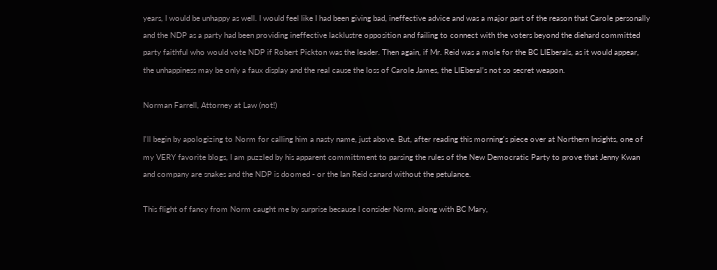years, I would be unhappy as well. I would feel like I had been giving bad, ineffective advice and was a major part of the reason that Carole personally and the NDP as a party had been providing ineffective lacklustre opposition and failing to connect with the voters beyond the diehard committed party faithful who would vote NDP if Robert Pickton was the leader. Then again, if Mr. Reid was a mole for the BC LIEberals, as it would appear, the unhappiness may be only a faux display and the real cause the loss of Carole James, the LIEberal’s not so secret weapon.

Norman Farrell, Attorney at Law (not!)

I'll begin by apologizing to Norm for calling him a nasty name, just above. But, after reading this morning's piece over at Northern Insights, one of my VERY favorite blogs, I am puzzled by his apparent committment to parsing the rules of the New Democratic Party to prove that Jenny Kwan and company are snakes and the NDP is doomed - or the Ian Reid canard without the petulance.

This flight of fancy from Norm caught me by surprise because I consider Norm, along with BC Mary,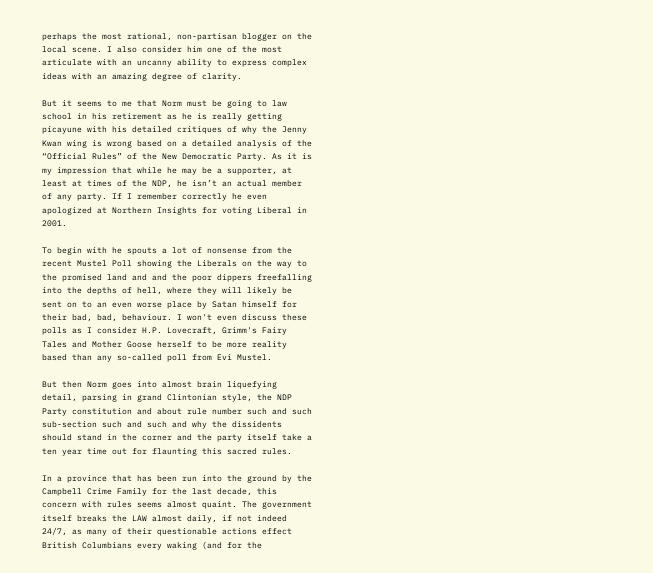perhaps the most rational, non-partisan blogger on the local scene. I also consider him one of the most articulate with an uncanny ability to express complex ideas with an amazing degree of clarity.

But it seems to me that Norm must be going to law school in his retirement as he is really getting picayune with his detailed critiques of why the Jenny Kwan wing is wrong based on a detailed analysis of the “Official Rules” of the New Democratic Party. As it is my impression that while he may be a supporter, at least at times of the NDP, he isn’t an actual member of any party. If I remember correctly he even apologized at Northern Insights for voting Liberal in 2001.

To begin with he spouts a lot of nonsense from the recent Mustel Poll showing the Liberals on the way to the promised land and and the poor dippers freefalling into the depths of hell, where they will likely be sent on to an even worse place by Satan himself for their bad, bad, behaviour. I won't even discuss these polls as I consider H.P. Lovecraft, Grimm's Fairy Tales and Mother Goose herself to be more reality based than any so-called poll from Evi Mustel.

But then Norm goes into almost brain liquefying detail, parsing in grand Clintonian style, the NDP Party constitution and about rule number such and such sub-section such and such and why the dissidents should stand in the corner and the party itself take a ten year time out for flaunting this sacred rules.

In a province that has been run into the ground by the Campbell Crime Family for the last decade, this concern with rules seems almost quaint. The government itself breaks the LAW almost daily, if not indeed 24/7, as many of their questionable actions effect British Columbians every waking (and for the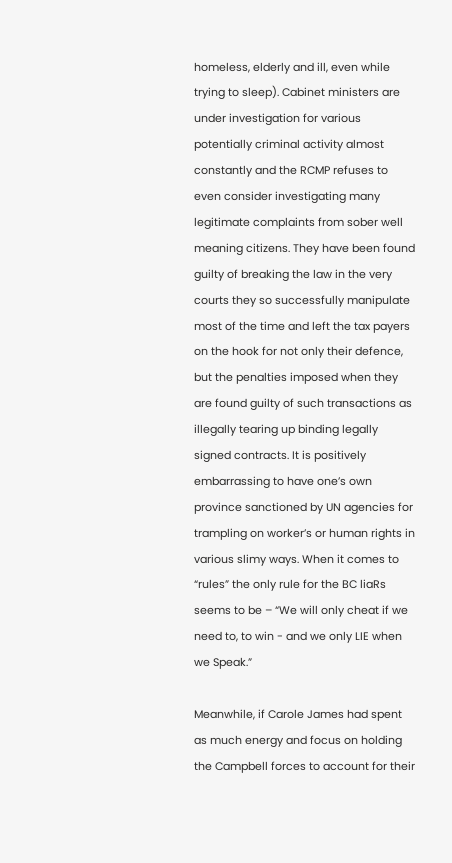homeless, elderly and ill, even while trying to sleep). Cabinet ministers are under investigation for various potentially criminal activity almost constantly and the RCMP refuses to even consider investigating many legitimate complaints from sober well meaning citizens. They have been found guilty of breaking the law in the very courts they so successfully manipulate most of the time and left the tax payers on the hook for not only their defence, but the penalties imposed when they are found guilty of such transactions as illegally tearing up binding legally signed contracts. It is positively embarrassing to have one’s own province sanctioned by UN agencies for trampling on worker’s or human rights in various slimy ways. When it comes to “rules” the only rule for the BC liaRs seems to be – “We will only cheat if we need to, to win - and we only LIE when we Speak.”

Meanwhile, if Carole James had spent as much energy and focus on holding the Campbell forces to account for their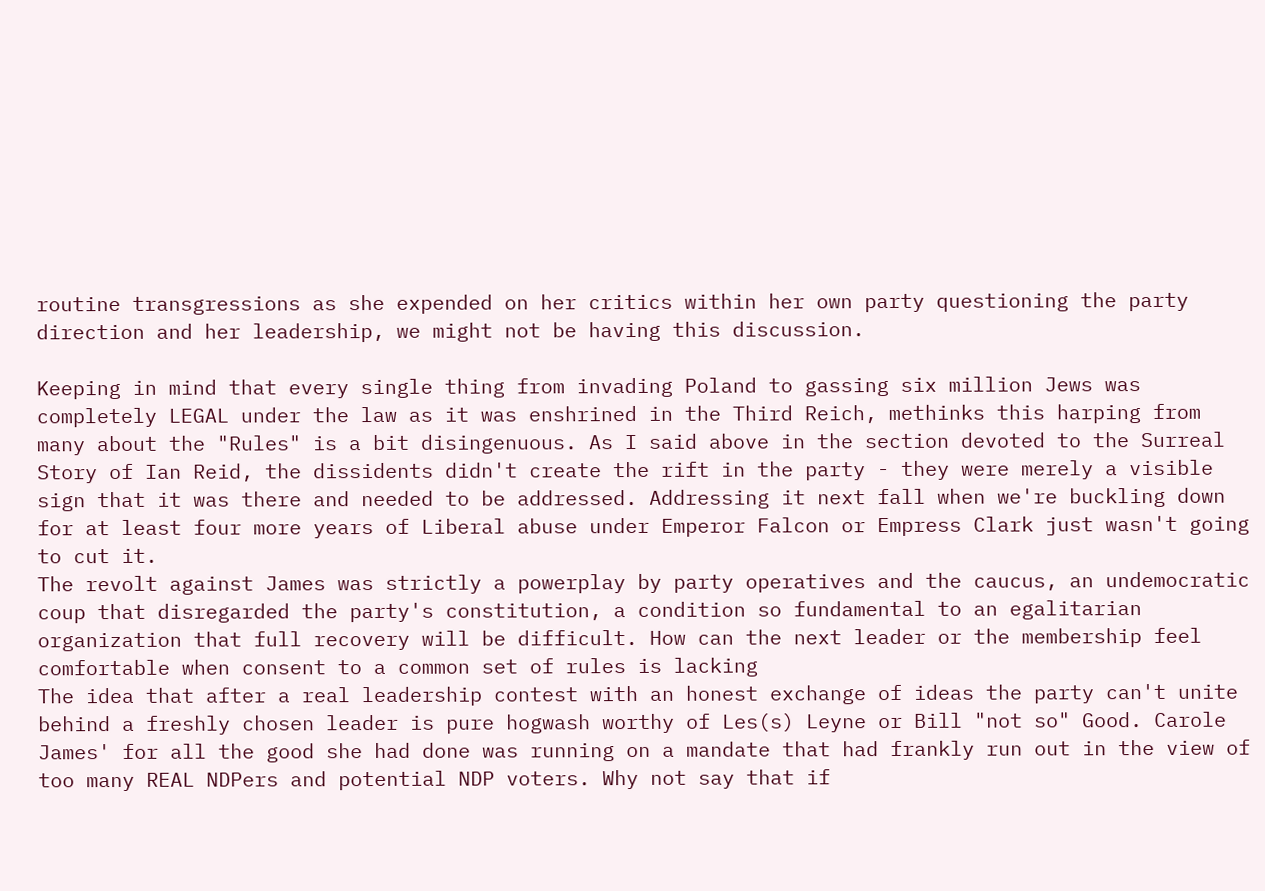routine transgressions as she expended on her critics within her own party questioning the party direction and her leadership, we might not be having this discussion.

Keeping in mind that every single thing from invading Poland to gassing six million Jews was completely LEGAL under the law as it was enshrined in the Third Reich, methinks this harping from many about the "Rules" is a bit disingenuous. As I said above in the section devoted to the Surreal Story of Ian Reid, the dissidents didn't create the rift in the party - they were merely a visible sign that it was there and needed to be addressed. Addressing it next fall when we're buckling down for at least four more years of Liberal abuse under Emperor Falcon or Empress Clark just wasn't going to cut it.
The revolt against James was strictly a powerplay by party operatives and the caucus, an undemocratic coup that disregarded the party's constitution, a condition so fundamental to an egalitarian organization that full recovery will be difficult. How can the next leader or the membership feel comfortable when consent to a common set of rules is lacking
The idea that after a real leadership contest with an honest exchange of ideas the party can't unite behind a freshly chosen leader is pure hogwash worthy of Les(s) Leyne or Bill "not so" Good. Carole James' for all the good she had done was running on a mandate that had frankly run out in the view of too many REAL NDPers and potential NDP voters. Why not say that if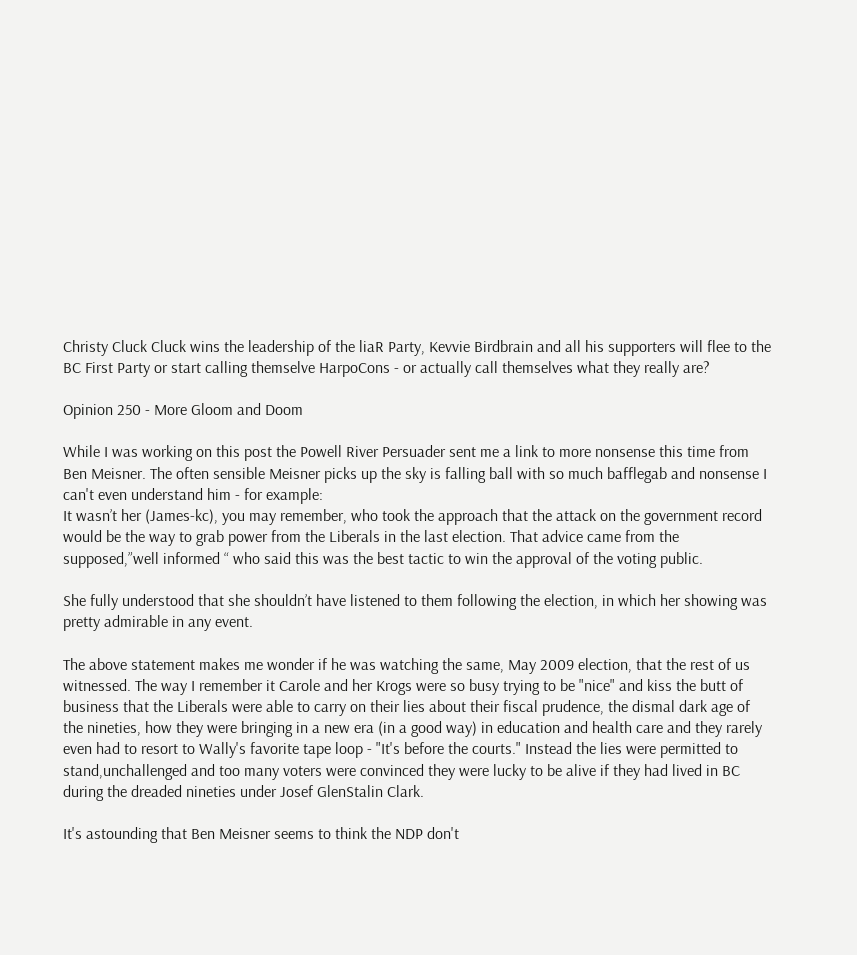Christy Cluck Cluck wins the leadership of the liaR Party, Kevvie Birdbrain and all his supporters will flee to the BC First Party or start calling themselve HarpoCons - or actually call themselves what they really are?

Opinion 250 - More Gloom and Doom

While I was working on this post the Powell River Persuader sent me a link to more nonsense this time from Ben Meisner. The often sensible Meisner picks up the sky is falling ball with so much bafflegab and nonsense I can't even understand him - for example:
It wasn’t her (James-kc), you may remember, who took the approach that the attack on the government record would be the way to grab power from the Liberals in the last election. That advice came from the supposed,”well informed “ who said this was the best tactic to win the approval of the voting public.

She fully understood that she shouldn’t have listened to them following the election, in which her showing was pretty admirable in any event.

The above statement makes me wonder if he was watching the same, May 2009 election, that the rest of us witnessed. The way I remember it Carole and her Krogs were so busy trying to be "nice" and kiss the butt of business that the Liberals were able to carry on their lies about their fiscal prudence, the dismal dark age of the nineties, how they were bringing in a new era (in a good way) in education and health care and they rarely even had to resort to Wally's favorite tape loop - "It's before the courts." Instead the lies were permitted to stand,unchallenged and too many voters were convinced they were lucky to be alive if they had lived in BC during the dreaded nineties under Josef GlenStalin Clark.

It's astounding that Ben Meisner seems to think the NDP don't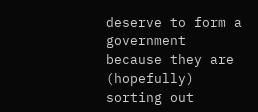deserve to form a government because they are (hopefully) sorting out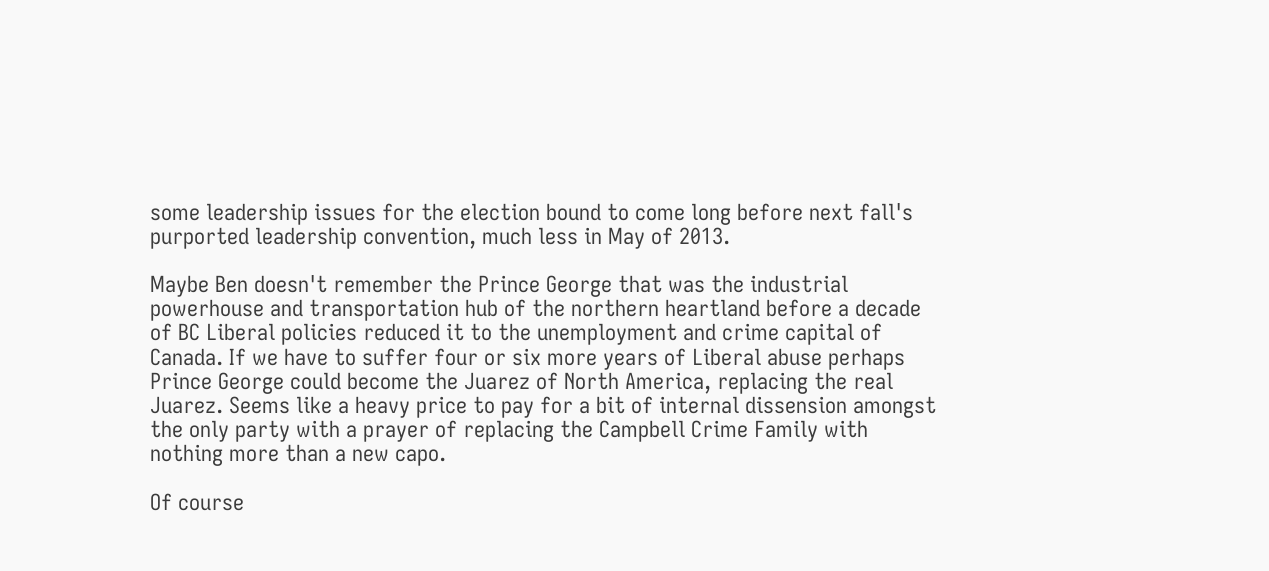some leadership issues for the election bound to come long before next fall's purported leadership convention, much less in May of 2013.

Maybe Ben doesn't remember the Prince George that was the industrial powerhouse and transportation hub of the northern heartland before a decade of BC Liberal policies reduced it to the unemployment and crime capital of Canada. If we have to suffer four or six more years of Liberal abuse perhaps Prince George could become the Juarez of North America, replacing the real Juarez. Seems like a heavy price to pay for a bit of internal dissension amongst the only party with a prayer of replacing the Campbell Crime Family with nothing more than a new capo.

Of course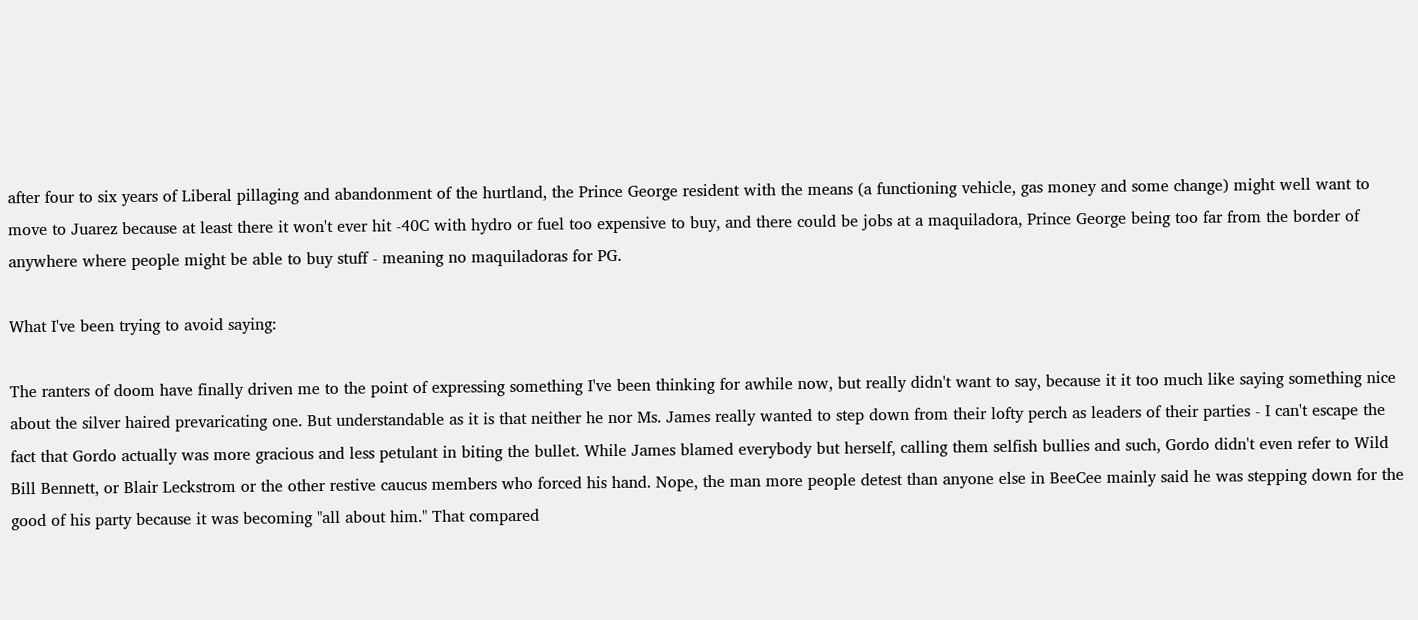after four to six years of Liberal pillaging and abandonment of the hurtland, the Prince George resident with the means (a functioning vehicle, gas money and some change) might well want to move to Juarez because at least there it won't ever hit -40C with hydro or fuel too expensive to buy, and there could be jobs at a maquiladora, Prince George being too far from the border of anywhere where people might be able to buy stuff - meaning no maquiladoras for PG.

What I've been trying to avoid saying:

The ranters of doom have finally driven me to the point of expressing something I've been thinking for awhile now, but really didn't want to say, because it it too much like saying something nice about the silver haired prevaricating one. But understandable as it is that neither he nor Ms. James really wanted to step down from their lofty perch as leaders of their parties - I can't escape the fact that Gordo actually was more gracious and less petulant in biting the bullet. While James blamed everybody but herself, calling them selfish bullies and such, Gordo didn't even refer to Wild Bill Bennett, or Blair Leckstrom or the other restive caucus members who forced his hand. Nope, the man more people detest than anyone else in BeeCee mainly said he was stepping down for the good of his party because it was becoming "all about him." That compared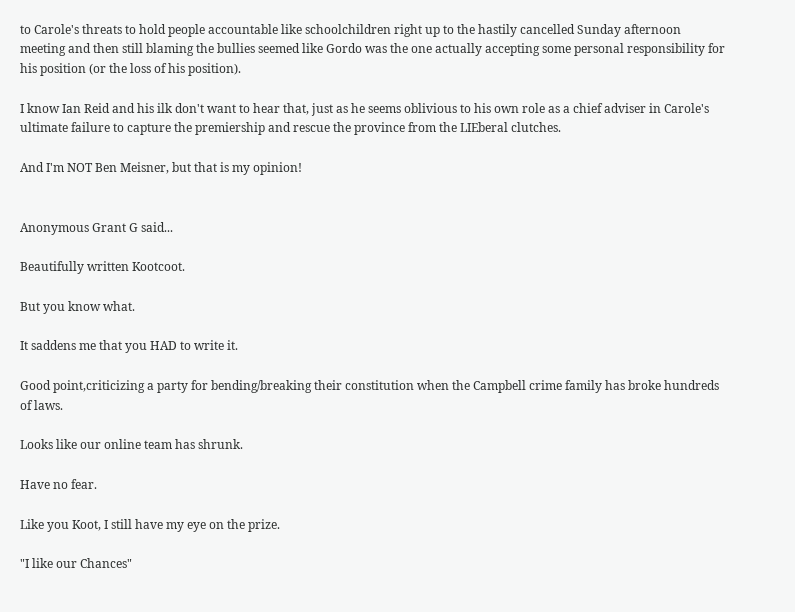to Carole's threats to hold people accountable like schoolchildren right up to the hastily cancelled Sunday afternoon meeting and then still blaming the bullies seemed like Gordo was the one actually accepting some personal responsibility for his position (or the loss of his position).

I know Ian Reid and his ilk don't want to hear that, just as he seems oblivious to his own role as a chief adviser in Carole's ultimate failure to capture the premiership and rescue the province from the LIEberal clutches.

And I'm NOT Ben Meisner, but that is my opinion!


Anonymous Grant G said...

Beautifully written Kootcoot.

But you know what.

It saddens me that you HAD to write it.

Good point,criticizing a party for bending/breaking their constitution when the Campbell crime family has broke hundreds of laws.

Looks like our online team has shrunk.

Have no fear.

Like you Koot, I still have my eye on the prize.

"I like our Chances"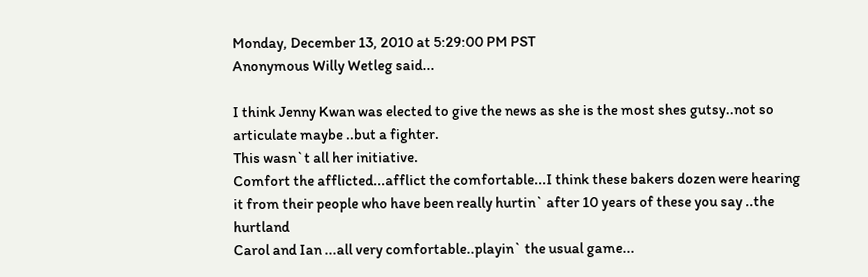Monday, December 13, 2010 at 5:29:00 PM PST
Anonymous Willy Wetleg said...

I think Jenny Kwan was elected to give the news as she is the most shes gutsy..not so articulate maybe ..but a fighter.
This wasn`t all her initiative.
Comfort the afflicted...afflict the comfortable...I think these bakers dozen were hearing it from their people who have been really hurtin` after 10 years of these you say ..the hurtland
Carol and Ian ...all very comfortable..playin` the usual game...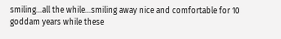smiling...all the while...smiling away nice and comfortable for 10 goddam years while these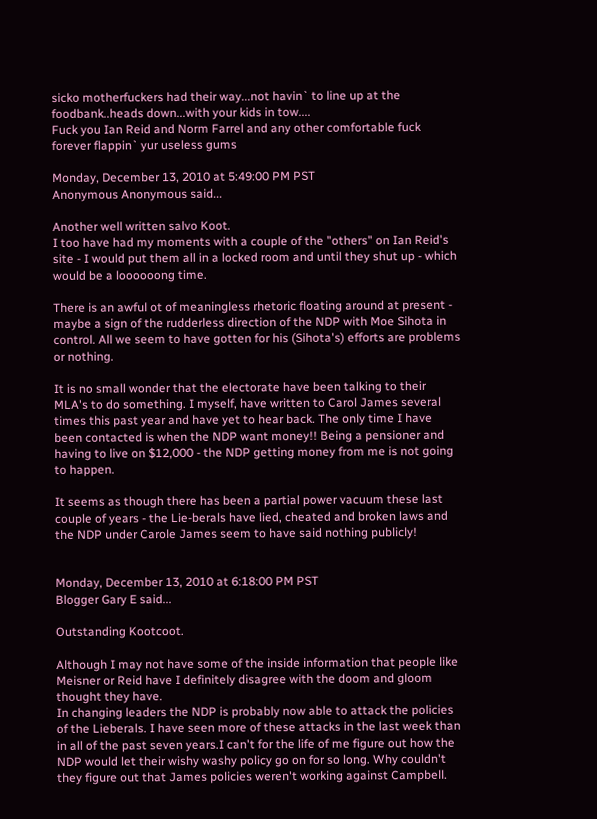sicko motherfuckers had their way...not havin` to line up at the foodbank..heads down...with your kids in tow....
Fuck you Ian Reid and Norm Farrel and any other comfortable fuck forever flappin` yur useless gums

Monday, December 13, 2010 at 5:49:00 PM PST
Anonymous Anonymous said...

Another well written salvo Koot.
I too have had my moments with a couple of the "others" on Ian Reid's site - I would put them all in a locked room and until they shut up - which would be a loooooong time.

There is an awful ot of meaningless rhetoric floating around at present - maybe a sign of the rudderless direction of the NDP with Moe Sihota in control. All we seem to have gotten for his (Sihota's) efforts are problems or nothing.

It is no small wonder that the electorate have been talking to their MLA's to do something. I myself, have written to Carol James several times this past year and have yet to hear back. The only time I have been contacted is when the NDP want money!! Being a pensioner and having to live on $12,000 - the NDP getting money from me is not going to happen.

It seems as though there has been a partial power vacuum these last couple of years - the Lie-berals have lied, cheated and broken laws and the NDP under Carole James seem to have said nothing publicly!


Monday, December 13, 2010 at 6:18:00 PM PST
Blogger Gary E said...

Outstanding Kootcoot.

Although I may not have some of the inside information that people like Meisner or Reid have I definitely disagree with the doom and gloom thought they have.
In changing leaders the NDP is probably now able to attack the policies of the Lieberals. I have seen more of these attacks in the last week than in all of the past seven years.I can't for the life of me figure out how the NDP would let their wishy washy policy go on for so long. Why couldn't they figure out that James policies weren't working against Campbell.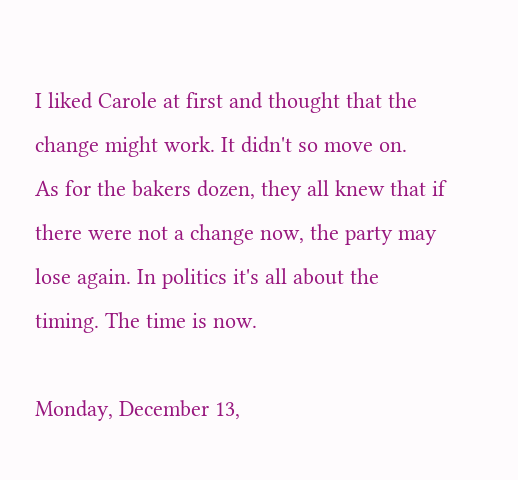I liked Carole at first and thought that the change might work. It didn't so move on.
As for the bakers dozen, they all knew that if there were not a change now, the party may lose again. In politics it's all about the timing. The time is now.

Monday, December 13,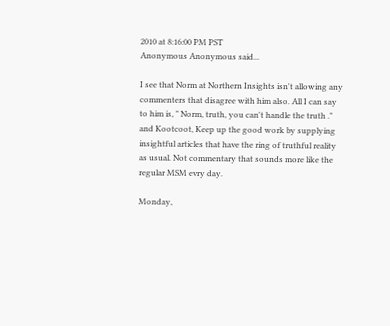2010 at 8:16:00 PM PST
Anonymous Anonymous said...

I see that Norm at Northern Insights isn't allowing any commenters that disagree with him also. All I can say to him is, " Norm, truth, you can't handle the truth ." and Kootcoot, Keep up the good work by supplying insightful articles that have the ring of truthful reality as usual. Not commentary that sounds more like the regular MSM evry day.

Monday,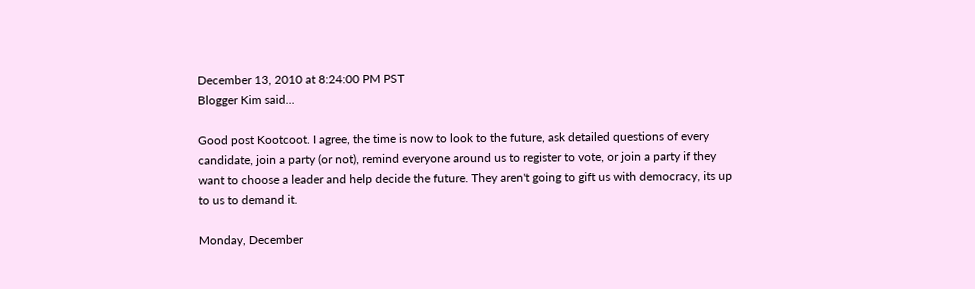December 13, 2010 at 8:24:00 PM PST
Blogger Kim said...

Good post Kootcoot. I agree, the time is now to look to the future, ask detailed questions of every candidate, join a party (or not), remind everyone around us to register to vote, or join a party if they want to choose a leader and help decide the future. They aren't going to gift us with democracy, its up to us to demand it.

Monday, December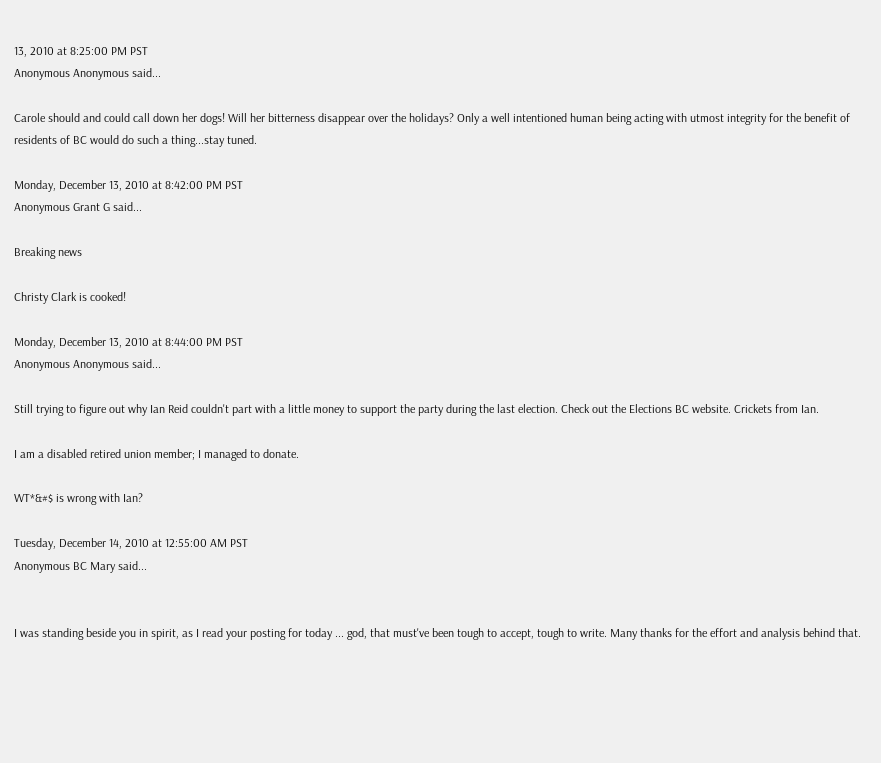13, 2010 at 8:25:00 PM PST
Anonymous Anonymous said...

Carole should and could call down her dogs! Will her bitterness disappear over the holidays? Only a well intentioned human being acting with utmost integrity for the benefit of residents of BC would do such a thing...stay tuned.

Monday, December 13, 2010 at 8:42:00 PM PST
Anonymous Grant G said...

Breaking news

Christy Clark is cooked!

Monday, December 13, 2010 at 8:44:00 PM PST
Anonymous Anonymous said...

Still trying to figure out why Ian Reid couldn't part with a little money to support the party during the last election. Check out the Elections BC website. Crickets from Ian.

I am a disabled retired union member; I managed to donate.

WT*&#$ is wrong with Ian?

Tuesday, December 14, 2010 at 12:55:00 AM PST
Anonymous BC Mary said...


I was standing beside you in spirit, as I read your posting for today ... god, that must've been tough to accept, tough to write. Many thanks for the effort and analysis behind that.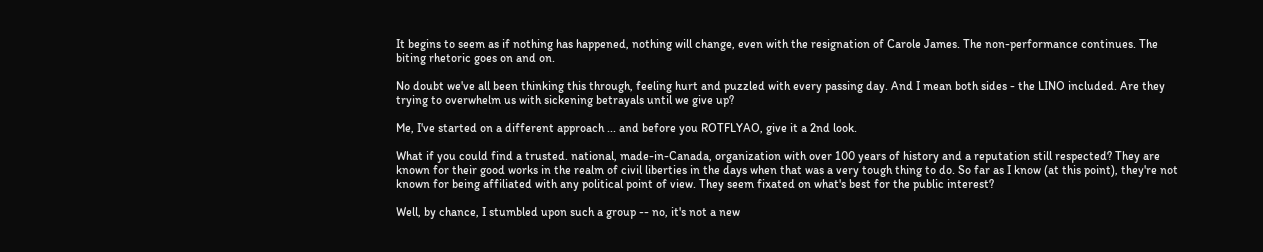It begins to seem as if nothing has happened, nothing will change, even with the resignation of Carole James. The non-performance continues. The biting rhetoric goes on and on.

No doubt we've all been thinking this through, feeling hurt and puzzled with every passing day. And I mean both sides - the LINO included. Are they trying to overwhelm us with sickening betrayals until we give up?

Me, I've started on a different approach ... and before you ROTFLYAO, give it a 2nd look.

What if you could find a trusted. national, made-in-Canada, organization with over 100 years of history and a reputation still respected? They are known for their good works in the realm of civil liberties in the days when that was a very tough thing to do. So far as I know (at this point), they're not known for being affiliated with any political point of view. They seem fixated on what's best for the public interest?

Well, by chance, I stumbled upon such a group -- no, it's not a new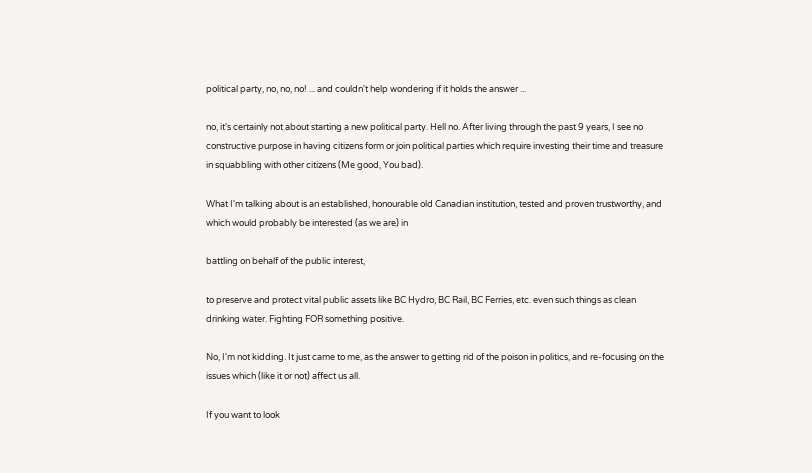political party, no, no, no! ... and couldn't help wondering if it holds the answer ...

no, it's certainly not about starting a new political party. Hell no. After living through the past 9 years, I see no constructive purpose in having citizens form or join political parties which require investing their time and treasure in squabbling with other citizens (Me good, You bad).

What I'm talking about is an established, honourable old Canadian institution, tested and proven trustworthy, and which would probably be interested (as we are) in

battling on behalf of the public interest,

to preserve and protect vital public assets like BC Hydro, BC Rail, BC Ferries, etc. even such things as clean drinking water. Fighting FOR something positive.

No, I'm not kidding. It just came to me, as the answer to getting rid of the poison in politics, and re-focusing on the issues which (like it or not) affect us all.

If you want to look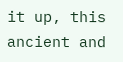it up, this ancient and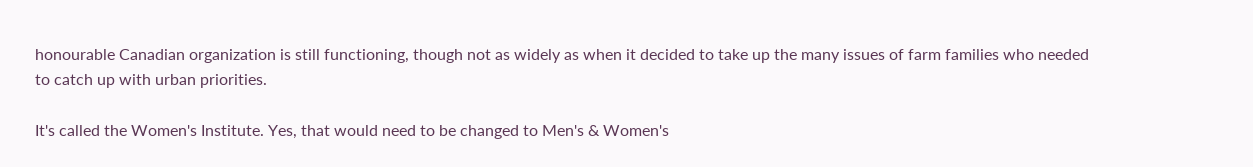honourable Canadian organization is still functioning, though not as widely as when it decided to take up the many issues of farm families who needed to catch up with urban priorities.

It's called the Women's Institute. Yes, that would need to be changed to Men's & Women's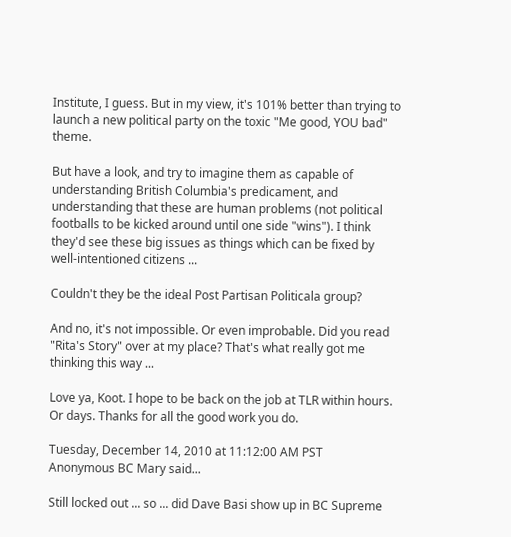Institute, I guess. But in my view, it's 101% better than trying to launch a new political party on the toxic "Me good, YOU bad" theme.

But have a look, and try to imagine them as capable of understanding British Columbia's predicament, and understanding that these are human problems (not political footballs to be kicked around until one side "wins"). I think they'd see these big issues as things which can be fixed by well-intentioned citizens ...

Couldn't they be the ideal Post Partisan Politicala group?

And no, it's not impossible. Or even improbable. Did you read "Rita's Story" over at my place? That's what really got me thinking this way ...

Love ya, Koot. I hope to be back on the job at TLR within hours. Or days. Thanks for all the good work you do.

Tuesday, December 14, 2010 at 11:12:00 AM PST
Anonymous BC Mary said...

Still locked out ... so ... did Dave Basi show up in BC Supreme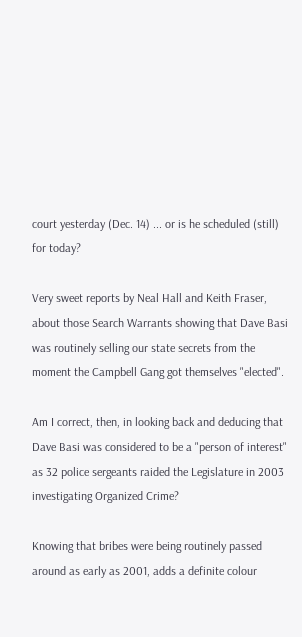court yesterday (Dec. 14) ... or is he scheduled (still) for today?

Very sweet reports by Neal Hall and Keith Fraser, about those Search Warrants showing that Dave Basi was routinely selling our state secrets from the moment the Campbell Gang got themselves "elected".

Am I correct, then, in looking back and deducing that Dave Basi was considered to be a "person of interest" as 32 police sergeants raided the Legislature in 2003 investigating Organized Crime?

Knowing that bribes were being routinely passed around as early as 2001, adds a definite colour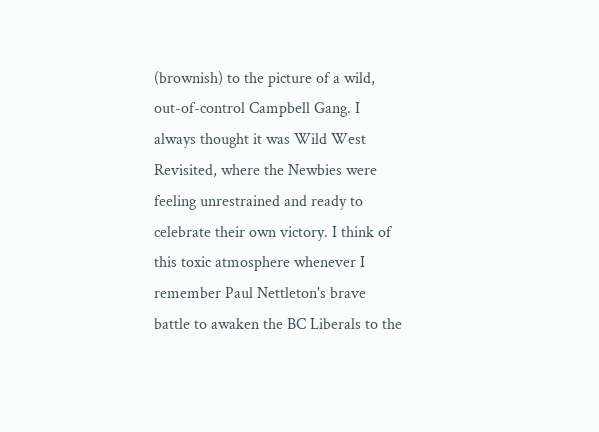(brownish) to the picture of a wild, out-of-control Campbell Gang. I always thought it was Wild West Revisited, where the Newbies were feeling unrestrained and ready to celebrate their own victory. I think of this toxic atmosphere whenever I remember Paul Nettleton's brave battle to awaken the BC Liberals to the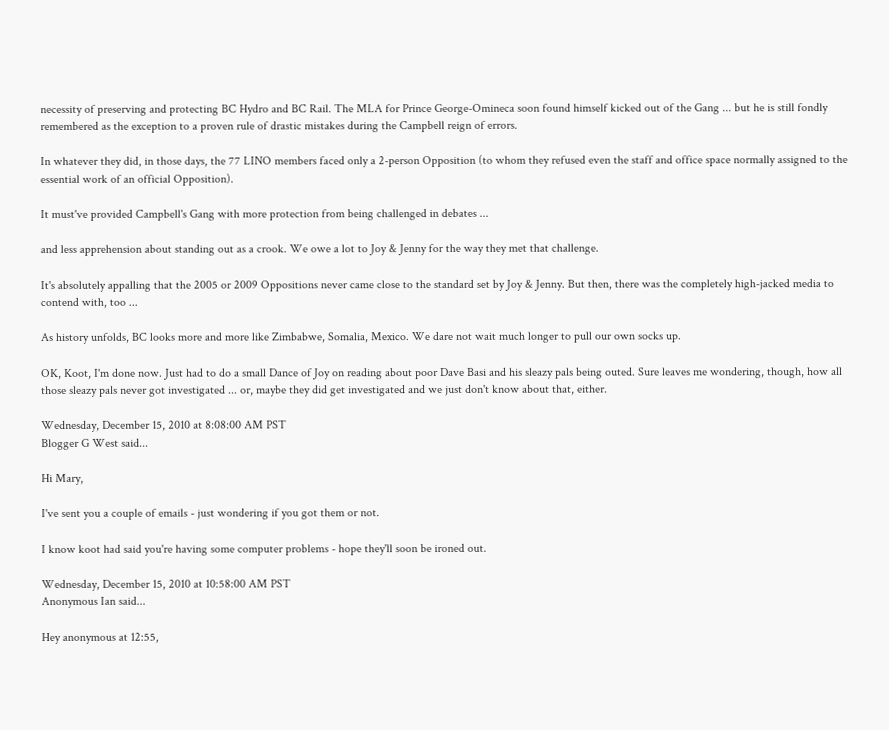necessity of preserving and protecting BC Hydro and BC Rail. The MLA for Prince George-Omineca soon found himself kicked out of the Gang ... but he is still fondly remembered as the exception to a proven rule of drastic mistakes during the Campbell reign of errors.

In whatever they did, in those days, the 77 LINO members faced only a 2-person Opposition (to whom they refused even the staff and office space normally assigned to the essential work of an official Opposition).

It must've provided Campbell's Gang with more protection from being challenged in debates ...

and less apprehension about standing out as a crook. We owe a lot to Joy & Jenny for the way they met that challenge.

It's absolutely appalling that the 2005 or 2009 Oppositions never came close to the standard set by Joy & Jenny. But then, there was the completely high-jacked media to contend with, too ...

As history unfolds, BC looks more and more like Zimbabwe, Somalia, Mexico. We dare not wait much longer to pull our own socks up.

OK, Koot, I'm done now. Just had to do a small Dance of Joy on reading about poor Dave Basi and his sleazy pals being outed. Sure leaves me wondering, though, how all those sleazy pals never got investigated ... or, maybe they did get investigated and we just don't know about that, either.

Wednesday, December 15, 2010 at 8:08:00 AM PST
Blogger G West said...

Hi Mary,

I've sent you a couple of emails - just wondering if you got them or not.

I know koot had said you're having some computer problems - hope they'll soon be ironed out.

Wednesday, December 15, 2010 at 10:58:00 AM PST
Anonymous Ian said...

Hey anonymous at 12:55,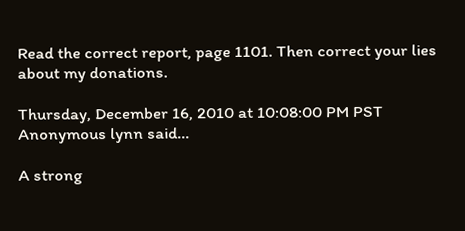Read the correct report, page 1101. Then correct your lies about my donations.

Thursday, December 16, 2010 at 10:08:00 PM PST
Anonymous lynn said...

A strong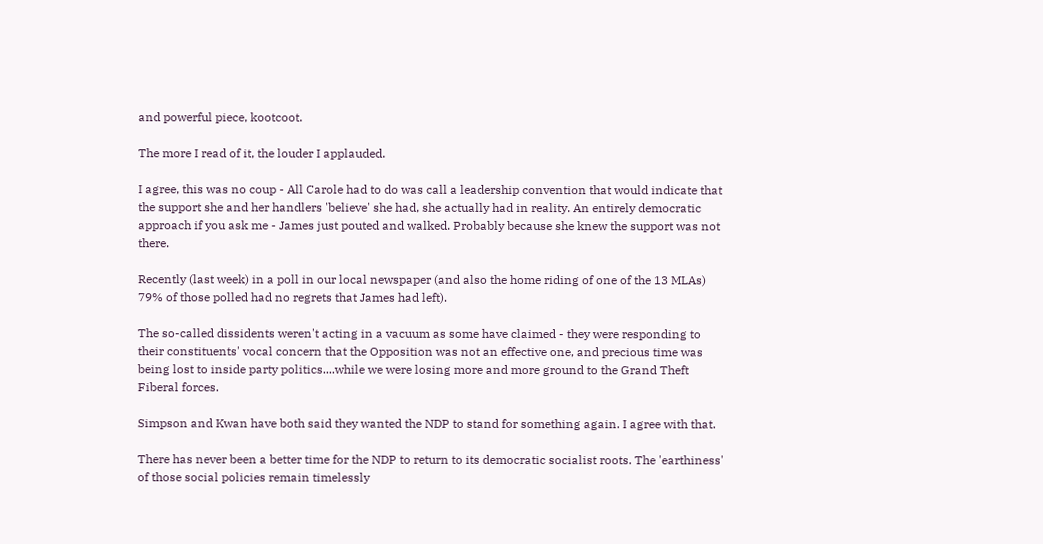and powerful piece, kootcoot.

The more I read of it, the louder I applauded.

I agree, this was no coup - All Carole had to do was call a leadership convention that would indicate that the support she and her handlers 'believe' she had, she actually had in reality. An entirely democratic approach if you ask me - James just pouted and walked. Probably because she knew the support was not there.

Recently (last week) in a poll in our local newspaper (and also the home riding of one of the 13 MLAs) 79% of those polled had no regrets that James had left).

The so-called dissidents weren't acting in a vacuum as some have claimed - they were responding to their constituents' vocal concern that the Opposition was not an effective one, and precious time was being lost to inside party politics....while we were losing more and more ground to the Grand Theft Fiberal forces.

Simpson and Kwan have both said they wanted the NDP to stand for something again. I agree with that.

There has never been a better time for the NDP to return to its democratic socialist roots. The 'earthiness' of those social policies remain timelessly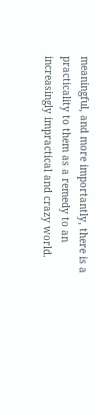meaningful, and more importantly, there is a practicality to them as a remedy to an increasingly impractical and crazy world.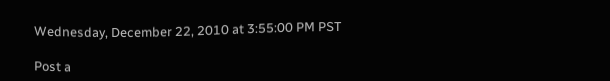Wednesday, December 22, 2010 at 3:55:00 PM PST

Post a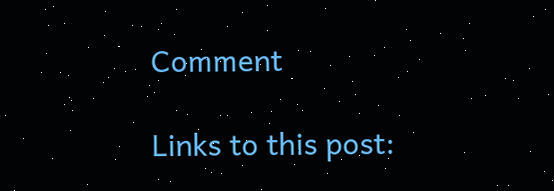Comment

Links to this post: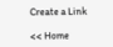Create a Link

<< Home